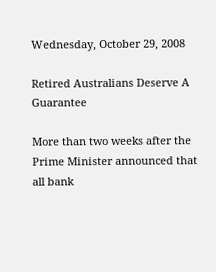Wednesday, October 29, 2008

Retired Australians Deserve A Guarantee

More than two weeks after the Prime Minister announced that all bank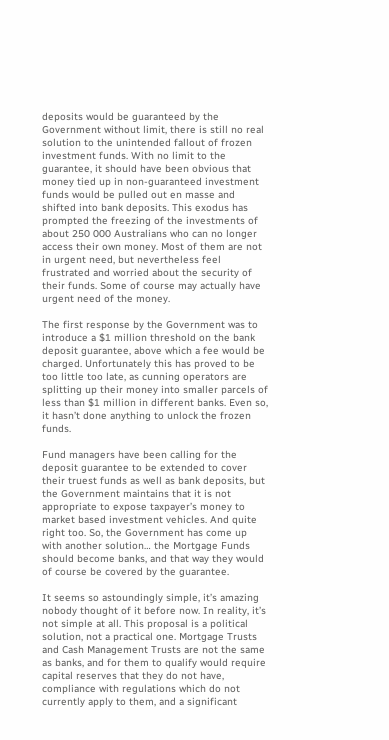deposits would be guaranteed by the Government without limit, there is still no real solution to the unintended fallout of frozen investment funds. With no limit to the guarantee, it should have been obvious that money tied up in non-guaranteed investment funds would be pulled out en masse and shifted into bank deposits. This exodus has prompted the freezing of the investments of about 250 000 Australians who can no longer access their own money. Most of them are not in urgent need, but nevertheless feel frustrated and worried about the security of their funds. Some of course may actually have urgent need of the money.

The first response by the Government was to introduce a $1 million threshold on the bank deposit guarantee, above which a fee would be charged. Unfortunately this has proved to be too little too late, as cunning operators are splitting up their money into smaller parcels of less than $1 million in different banks. Even so, it hasn’t done anything to unlock the frozen funds.

Fund managers have been calling for the deposit guarantee to be extended to cover their truest funds as well as bank deposits, but the Government maintains that it is not appropriate to expose taxpayer’s money to market based investment vehicles. And quite right too. So, the Government has come up with another solution… the Mortgage Funds should become banks, and that way they would of course be covered by the guarantee.

It seems so astoundingly simple, it’s amazing nobody thought of it before now. In reality, it’s not simple at all. This proposal is a political solution, not a practical one. Mortgage Trusts and Cash Management Trusts are not the same as banks, and for them to qualify would require capital reserves that they do not have, compliance with regulations which do not currently apply to them, and a significant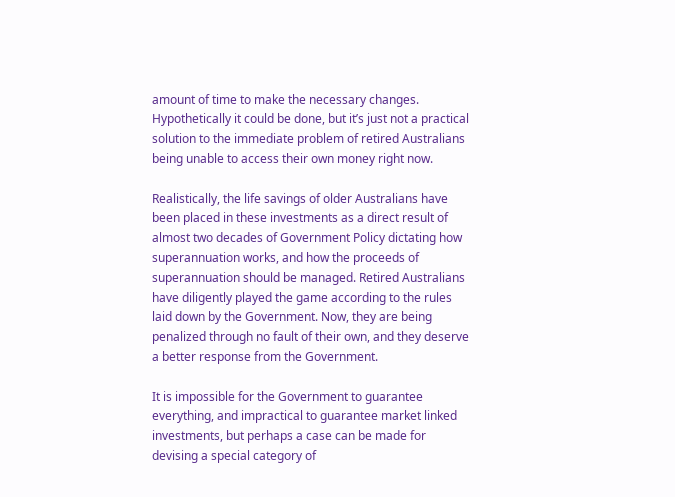amount of time to make the necessary changes. Hypothetically it could be done, but it’s just not a practical solution to the immediate problem of retired Australians being unable to access their own money right now.

Realistically, the life savings of older Australians have been placed in these investments as a direct result of almost two decades of Government Policy dictating how superannuation works, and how the proceeds of superannuation should be managed. Retired Australians have diligently played the game according to the rules laid down by the Government. Now, they are being penalized through no fault of their own, and they deserve a better response from the Government.

It is impossible for the Government to guarantee everything, and impractical to guarantee market linked investments, but perhaps a case can be made for devising a special category of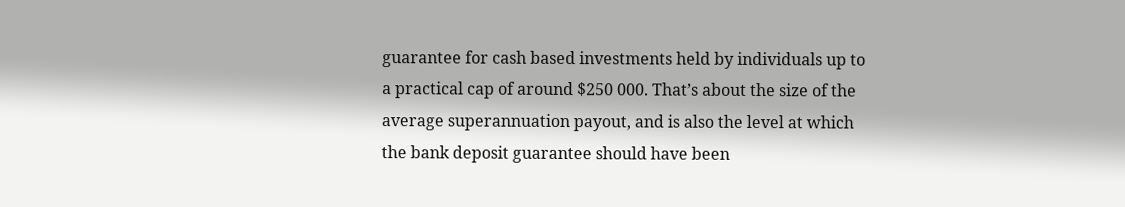guarantee for cash based investments held by individuals up to a practical cap of around $250 000. That’s about the size of the average superannuation payout, and is also the level at which the bank deposit guarantee should have been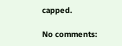capped.

No comments: